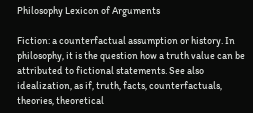Philosophy Lexicon of Arguments

Fiction: a counterfactual assumption or history. In philosophy, it is the question how a truth value can be attributed to fictional statements. See also idealization, as if, truth, facts, counterfactuals, theories, theoretical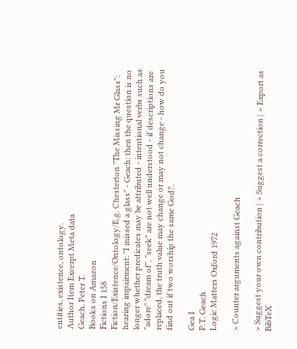entities, existence, ontology.
Author Item Excerpt Meta data
Geach, Peter T.
Books on Amazon
Fictions I 158
Fiction/Existence/Ontology/E.g. Chesterton "The Missing Mr Glass": hearing impairment: "I missed a glass" - Geach: then the question is no longer whether predicates may be attributed - intentional verbs such as "adore" "dream of", "seek" are not well understood - if descriptions are replaced, the truth value may change or may not change - how do you find out if two worship the same God?.

Gea I
P.T. Geach
Logic Matters Oxford 1972

> Counter arguments against Geach

> Suggest your own contribution | > Suggest a correction | > Export as BibTeX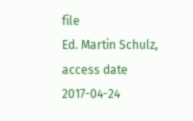file
Ed. Martin Schulz, access date 2017-04-24